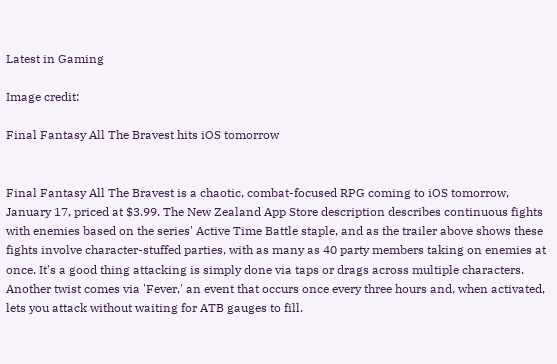Latest in Gaming

Image credit:

Final Fantasy All The Bravest hits iOS tomorrow


Final Fantasy All The Bravest is a chaotic, combat-focused RPG coming to iOS tomorrow, January 17, priced at $3.99. The New Zealand App Store description describes continuous fights with enemies based on the series' Active Time Battle staple, and as the trailer above shows these fights involve character-stuffed parties, with as many as 40 party members taking on enemies at once. It's a good thing attacking is simply done via taps or drags across multiple characters. Another twist comes via 'Fever,' an event that occurs once every three hours and, when activated, lets you attack without waiting for ATB gauges to fill.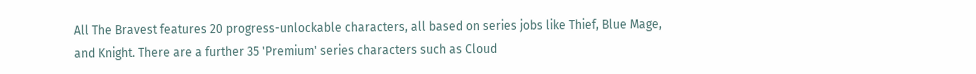All The Bravest features 20 progress-unlockable characters, all based on series jobs like Thief, Blue Mage, and Knight. There are a further 35 'Premium' series characters such as Cloud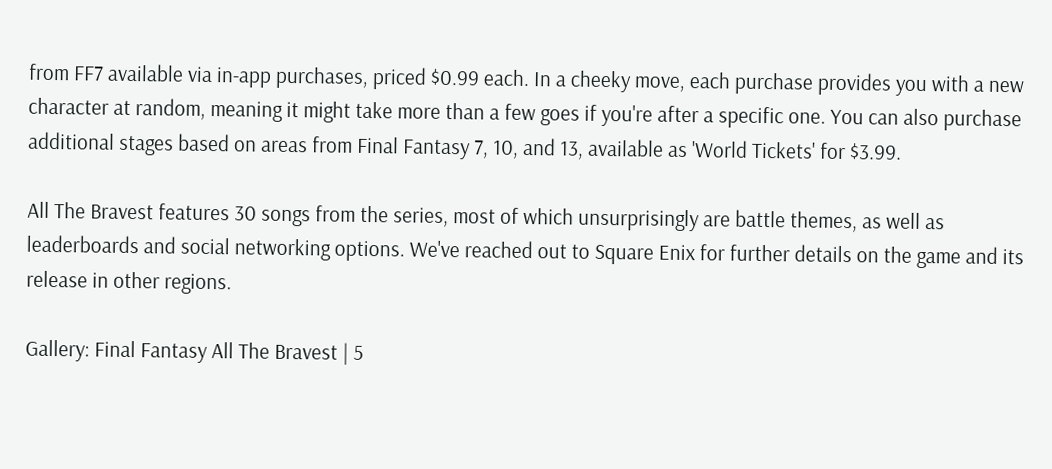from FF7 available via in-app purchases, priced $0.99 each. In a cheeky move, each purchase provides you with a new character at random, meaning it might take more than a few goes if you're after a specific one. You can also purchase additional stages based on areas from Final Fantasy 7, 10, and 13, available as 'World Tickets' for $3.99.

All The Bravest features 30 songs from the series, most of which unsurprisingly are battle themes, as well as leaderboards and social networking options. We've reached out to Square Enix for further details on the game and its release in other regions.

Gallery: Final Fantasy All The Bravest | 5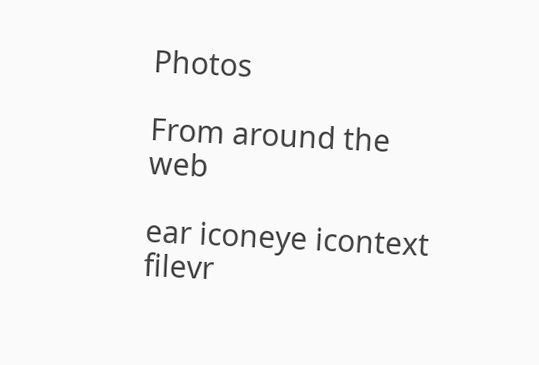Photos

From around the web

ear iconeye icontext filevr